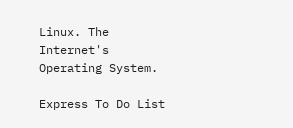Linux. The Internet's Operating System.

Express To Do List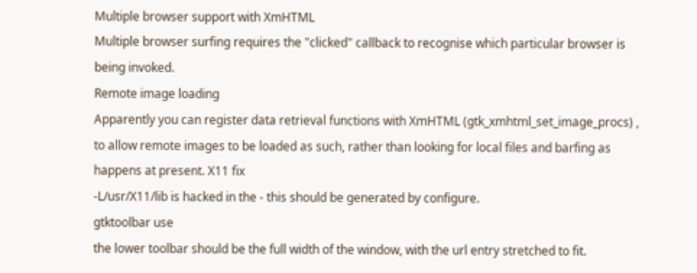Multiple browser support with XmHTML
Multiple browser surfing requires the "clicked" callback to recognise which particular browser is being invoked.
Remote image loading
Apparently you can register data retrieval functions with XmHTML (gtk_xmhtml_set_image_procs) , to allow remote images to be loaded as such, rather than looking for local files and barfing as happens at present. X11 fix
-L/usr/X11/lib is hacked in the - this should be generated by configure.
gtktoolbar use
the lower toolbar should be the full width of the window, with the url entry stretched to fit.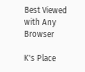Best Viewed with Any Browser

K's Place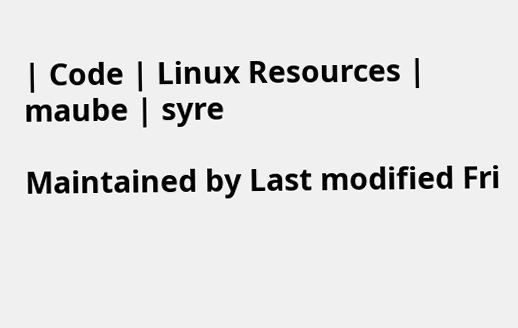| Code | Linux Resources | maube | syre

Maintained by Last modified Fri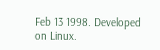Feb 13 1998. Developed on Linux.